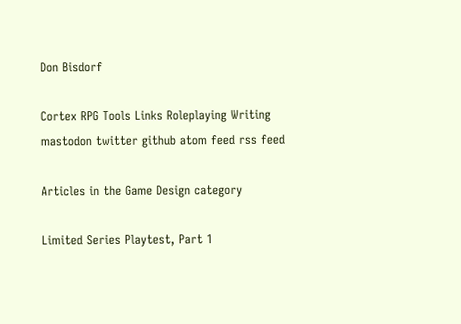Don Bisdorf

Cortex RPG Tools Links Roleplaying Writing
mastodon twitter github atom feed rss feed

Articles in the Game Design category

Limited Series Playtest, Part 1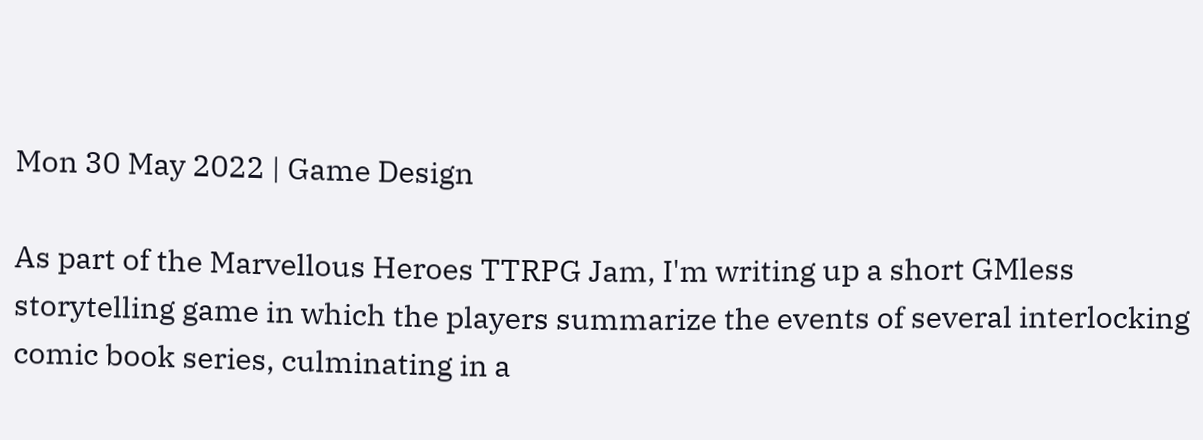Mon 30 May 2022 | Game Design

As part of the Marvellous Heroes TTRPG Jam, I'm writing up a short GMless storytelling game in which the players summarize the events of several interlocking comic book series, culminating in a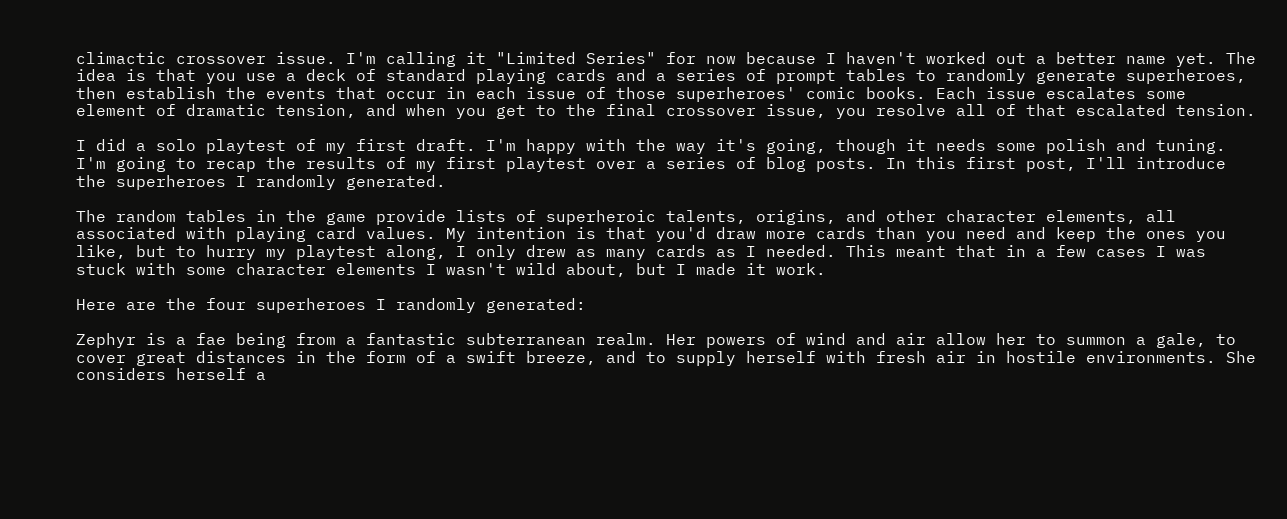climactic crossover issue. I'm calling it "Limited Series" for now because I haven't worked out a better name yet. The idea is that you use a deck of standard playing cards and a series of prompt tables to randomly generate superheroes, then establish the events that occur in each issue of those superheroes' comic books. Each issue escalates some element of dramatic tension, and when you get to the final crossover issue, you resolve all of that escalated tension.

I did a solo playtest of my first draft. I'm happy with the way it's going, though it needs some polish and tuning. I'm going to recap the results of my first playtest over a series of blog posts. In this first post, I'll introduce the superheroes I randomly generated.

The random tables in the game provide lists of superheroic talents, origins, and other character elements, all associated with playing card values. My intention is that you'd draw more cards than you need and keep the ones you like, but to hurry my playtest along, I only drew as many cards as I needed. This meant that in a few cases I was stuck with some character elements I wasn't wild about, but I made it work.

Here are the four superheroes I randomly generated:

Zephyr is a fae being from a fantastic subterranean realm. Her powers of wind and air allow her to summon a gale, to cover great distances in the form of a swift breeze, and to supply herself with fresh air in hostile environments. She considers herself a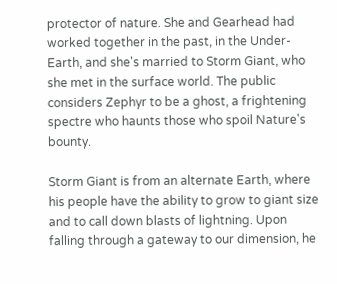protector of nature. She and Gearhead had worked together in the past, in the Under-Earth, and she's married to Storm Giant, who she met in the surface world. The public considers Zephyr to be a ghost, a frightening spectre who haunts those who spoil Nature's bounty.

Storm Giant is from an alternate Earth, where his people have the ability to grow to giant size and to call down blasts of lightning. Upon falling through a gateway to our dimension, he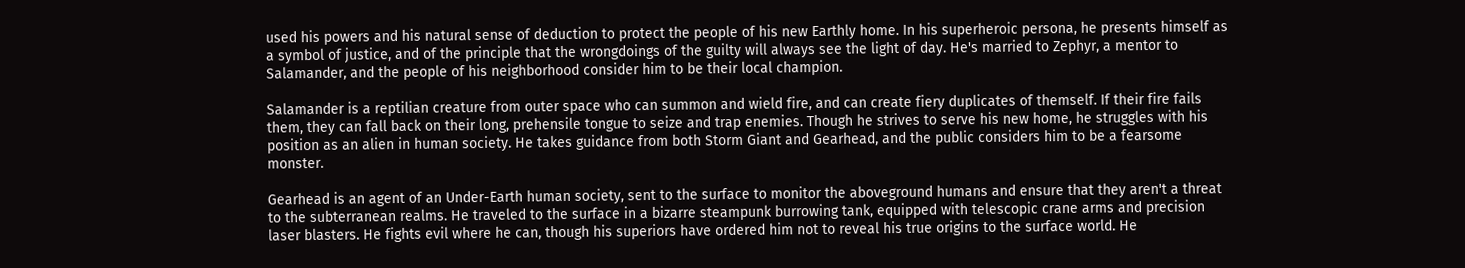used his powers and his natural sense of deduction to protect the people of his new Earthly home. In his superheroic persona, he presents himself as a symbol of justice, and of the principle that the wrongdoings of the guilty will always see the light of day. He's married to Zephyr, a mentor to Salamander, and the people of his neighborhood consider him to be their local champion.

Salamander is a reptilian creature from outer space who can summon and wield fire, and can create fiery duplicates of themself. If their fire fails them, they can fall back on their long, prehensile tongue to seize and trap enemies. Though he strives to serve his new home, he struggles with his position as an alien in human society. He takes guidance from both Storm Giant and Gearhead, and the public considers him to be a fearsome monster.

Gearhead is an agent of an Under-Earth human society, sent to the surface to monitor the aboveground humans and ensure that they aren't a threat to the subterranean realms. He traveled to the surface in a bizarre steampunk burrowing tank, equipped with telescopic crane arms and precision laser blasters. He fights evil where he can, though his superiors have ordered him not to reveal his true origins to the surface world. He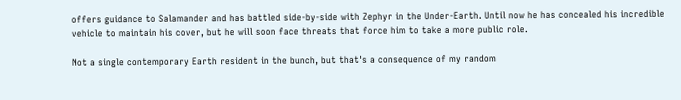offers guidance to Salamander and has battled side-by-side with Zephyr in the Under-Earth. Until now he has concealed his incredible vehicle to maintain his cover, but he will soon face threats that force him to take a more public role.

Not a single contemporary Earth resident in the bunch, but that's a consequence of my random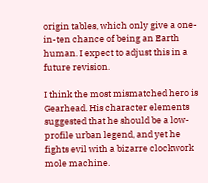origin tables, which only give a one-in-ten chance of being an Earth human. I expect to adjust this in a future revision.

I think the most mismatched hero is Gearhead. His character elements suggested that he should be a low-profile urban legend, and yet he fights evil with a bizarre clockwork mole machine.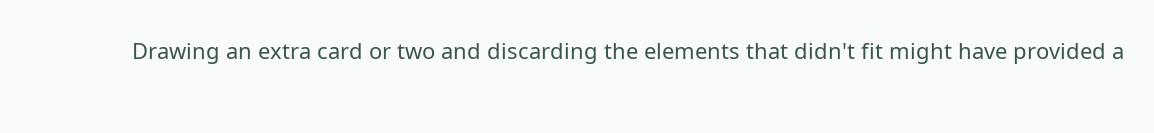Drawing an extra card or two and discarding the elements that didn't fit might have provided a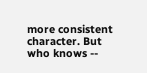more consistent character. But who knows --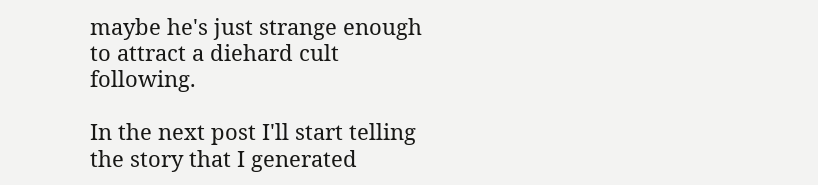maybe he's just strange enough to attract a diehard cult following.

In the next post I'll start telling the story that I generated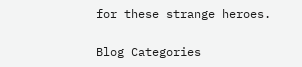for these strange heroes.

Blog Categories